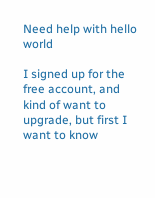Need help with hello world

I signed up for the free account, and kind of want to upgrade, but first I want to know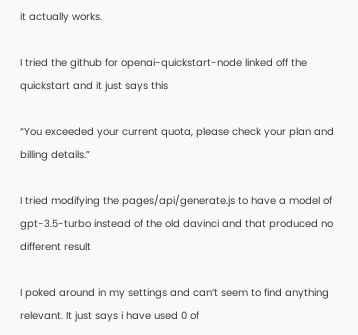it actually works.

I tried the github for openai-quickstart-node linked off the quickstart and it just says this

“You exceeded your current quota, please check your plan and billing details.”

I tried modifying the pages/api/generate.js to have a model of gpt-3.5-turbo instead of the old davinci and that produced no different result

I poked around in my settings and can’t seem to find anything relevant. It just says i have used 0 of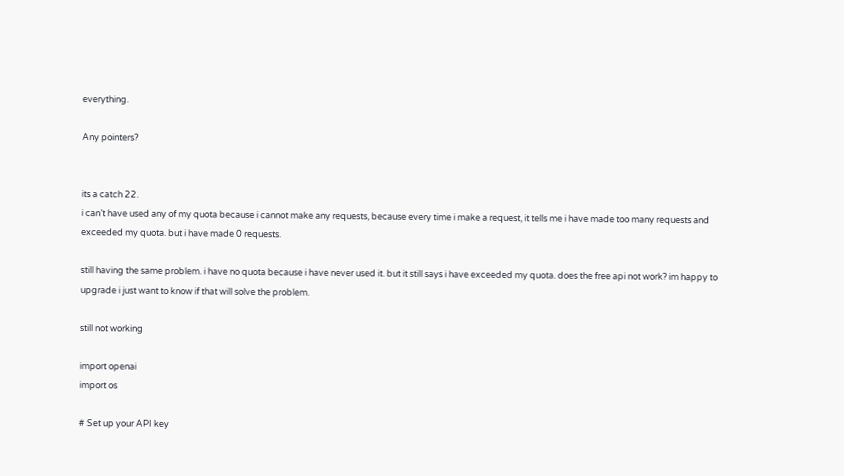everything.

Any pointers?


its a catch 22.
i can’t have used any of my quota because i cannot make any requests, because every time i make a request, it tells me i have made too many requests and exceeded my quota. but i have made 0 requests.

still having the same problem. i have no quota because i have never used it. but it still says i have exceeded my quota. does the free api not work? im happy to upgrade i just want to know if that will solve the problem.

still not working

import openai
import os

# Set up your API key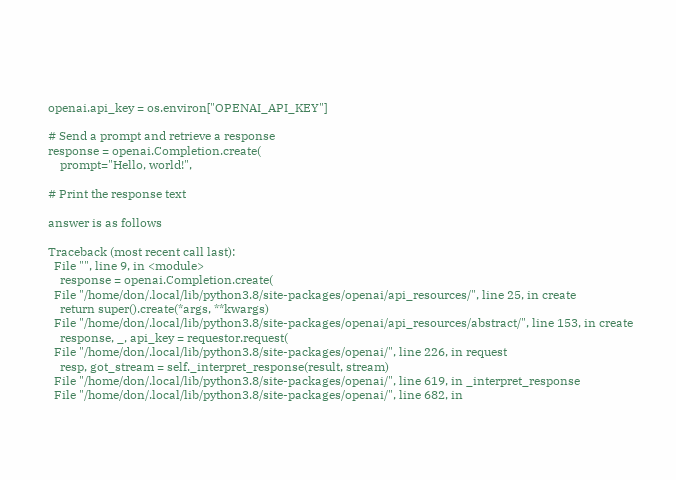openai.api_key = os.environ["OPENAI_API_KEY"]

# Send a prompt and retrieve a response
response = openai.Completion.create(
    prompt="Hello, world!",

# Print the response text

answer is as follows

Traceback (most recent call last):
  File "", line 9, in <module>
    response = openai.Completion.create(
  File "/home/don/.local/lib/python3.8/site-packages/openai/api_resources/", line 25, in create
    return super().create(*args, **kwargs)
  File "/home/don/.local/lib/python3.8/site-packages/openai/api_resources/abstract/", line 153, in create
    response, _, api_key = requestor.request(
  File "/home/don/.local/lib/python3.8/site-packages/openai/", line 226, in request
    resp, got_stream = self._interpret_response(result, stream)
  File "/home/don/.local/lib/python3.8/site-packages/openai/", line 619, in _interpret_response
  File "/home/don/.local/lib/python3.8/site-packages/openai/", line 682, in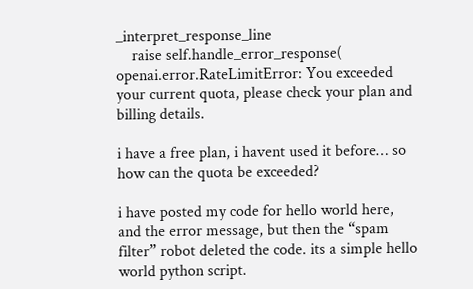_interpret_response_line
    raise self.handle_error_response(
openai.error.RateLimitError: You exceeded your current quota, please check your plan and billing details.

i have a free plan, i havent used it before… so how can the quota be exceeded?

i have posted my code for hello world here, and the error message, but then the “spam filter” robot deleted the code. its a simple hello world python script.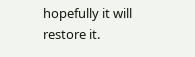hopefully it will restore it.